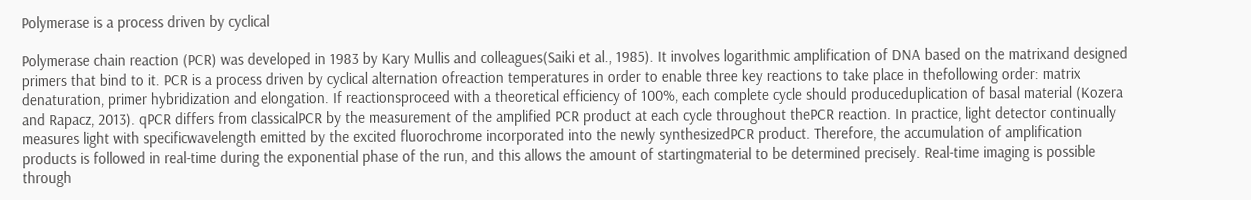Polymerase is a process driven by cyclical

Polymerase chain reaction (PCR) was developed in 1983 by Kary Mullis and colleagues(Saiki et al., 1985). It involves logarithmic amplification of DNA based on the matrixand designed primers that bind to it. PCR is a process driven by cyclical alternation ofreaction temperatures in order to enable three key reactions to take place in thefollowing order: matrix denaturation, primer hybridization and elongation. If reactionsproceed with a theoretical efficiency of 100%, each complete cycle should produceduplication of basal material (Kozera and Rapacz, 2013). qPCR differs from classicalPCR by the measurement of the amplified PCR product at each cycle throughout thePCR reaction. In practice, light detector continually measures light with specificwavelength emitted by the excited fluorochrome incorporated into the newly synthesizedPCR product. Therefore, the accumulation of amplification products is followed in real-time during the exponential phase of the run, and this allows the amount of startingmaterial to be determined precisely. Real-time imaging is possible through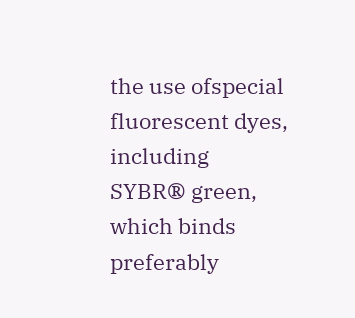the use ofspecial fluorescent dyes, including SYBR® green, which binds preferably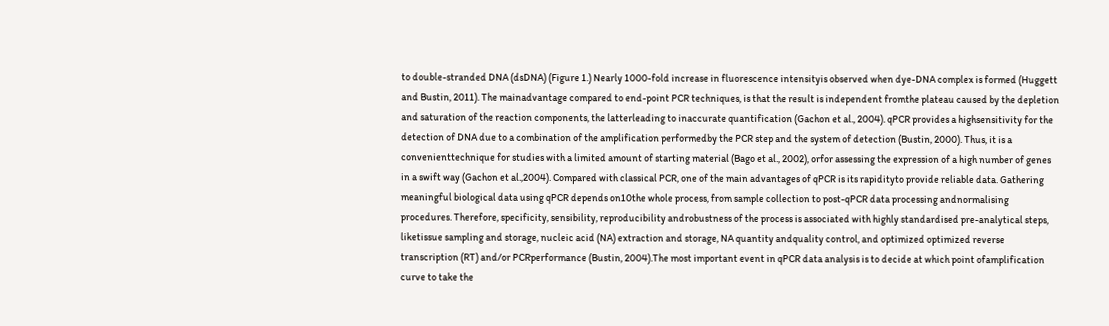to double-stranded DNA (dsDNA) (Figure 1.) Nearly 1000-fold increase in fluorescence intensityis observed when dye-DNA complex is formed (Huggett and Bustin, 2011). The mainadvantage compared to end-point PCR techniques, is that the result is independent fromthe plateau caused by the depletion and saturation of the reaction components, the latterleading to inaccurate quantification (Gachon et al., 2004). qPCR provides a highsensitivity for the detection of DNA due to a combination of the amplification performedby the PCR step and the system of detection (Bustin, 2000). Thus, it is a convenienttechnique for studies with a limited amount of starting material (Bago et al., 2002), orfor assessing the expression of a high number of genes in a swift way (Gachon et al.,2004). Compared with classical PCR, one of the main advantages of qPCR is its rapidityto provide reliable data. Gathering meaningful biological data using qPCR depends on10the whole process, from sample collection to post-qPCR data processing andnormalising procedures. Therefore, specificity, sensibility, reproducibility androbustness of the process is associated with highly standardised pre-analytical steps, liketissue sampling and storage, nucleic acid (NA) extraction and storage, NA quantity andquality control, and optimized optimized reverse transcription (RT) and/or PCRperformance (Bustin, 2004).The most important event in qPCR data analysis is to decide at which point ofamplification curve to take the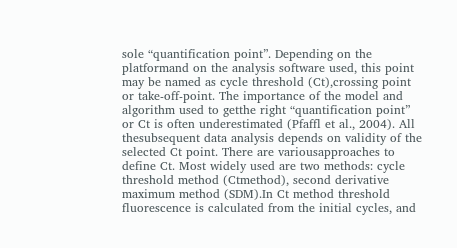sole “quantification point”. Depending on the platformand on the analysis software used, this point may be named as cycle threshold (Ct),crossing point or take-off-point. The importance of the model and algorithm used to getthe right “quantification point” or Ct is often underestimated (Pfaffl et al., 2004). All thesubsequent data analysis depends on validity of the selected Ct point. There are variousapproaches to define Ct. Most widely used are two methods: cycle threshold method (Ctmethod), second derivative maximum method (SDM).In Ct method threshold fluorescence is calculated from the initial cycles, and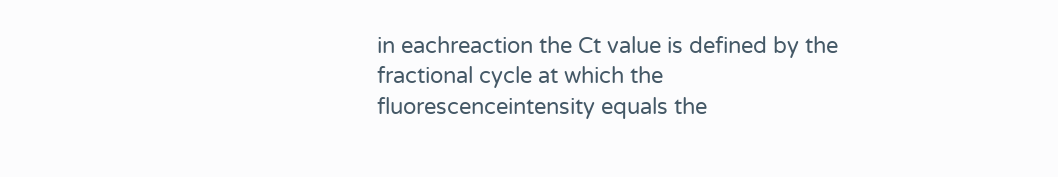in eachreaction the Ct value is defined by the fractional cycle at which the fluorescenceintensity equals the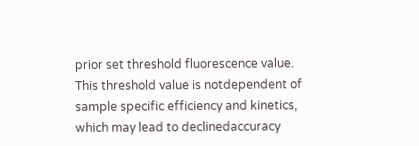prior set threshold fluorescence value. This threshold value is notdependent of sample specific efficiency and kinetics, which may lead to declinedaccuracy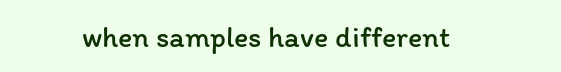when samples have different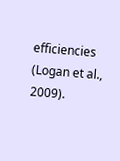efficiencies (Logan et al., 2009).